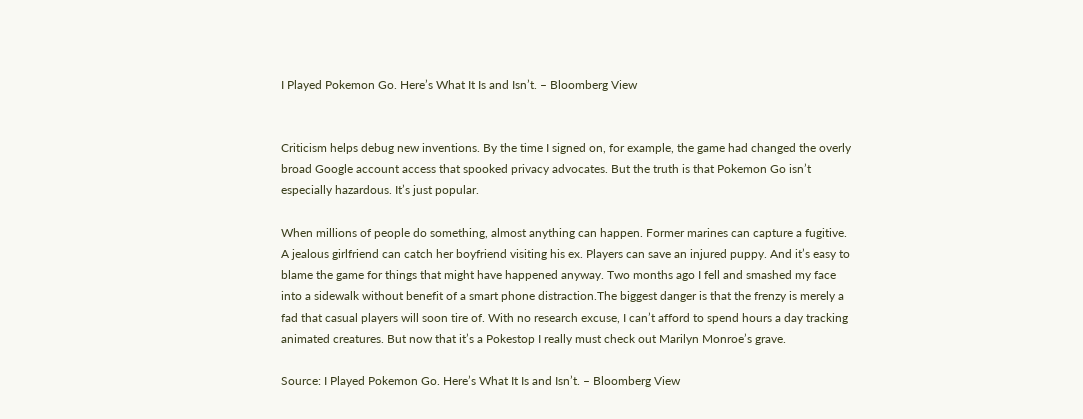I Played Pokemon Go. Here’s What It Is and Isn’t. – Bloomberg View


Criticism helps debug new inventions. By the time I signed on, for example, the game had changed the overly broad Google account access that spooked privacy advocates. But the truth is that Pokemon Go isn’t especially hazardous. It’s just popular.

When millions of people do something, almost anything can happen. Former marines can capture a fugitive. A jealous girlfriend can catch her boyfriend visiting his ex. Players can save an injured puppy. And it’s easy to blame the game for things that might have happened anyway. Two months ago I fell and smashed my face into a sidewalk without benefit of a smart phone distraction.The biggest danger is that the frenzy is merely a fad that casual players will soon tire of. With no research excuse, I can’t afford to spend hours a day tracking animated creatures. But now that it’s a Pokestop I really must check out Marilyn Monroe’s grave.

Source: I Played Pokemon Go. Here’s What It Is and Isn’t. – Bloomberg View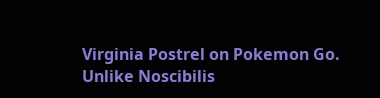Virginia Postrel on Pokemon Go. Unlike Noscibilis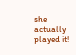she actually played it!